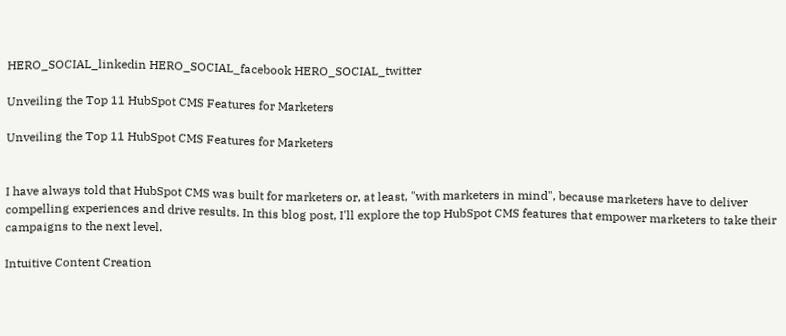HERO_SOCIAL_linkedin HERO_SOCIAL_facebook HERO_SOCIAL_twitter

Unveiling the Top 11 HubSpot CMS Features for Marketers

Unveiling the Top 11 HubSpot CMS Features for Marketers


I have always told that HubSpot CMS was built for marketers or, at least, "with marketers in mind", because marketers have to deliver compelling experiences and drive results. In this blog post, I'll explore the top HubSpot CMS features that empower marketers to take their campaigns to the next level.

Intuitive Content Creation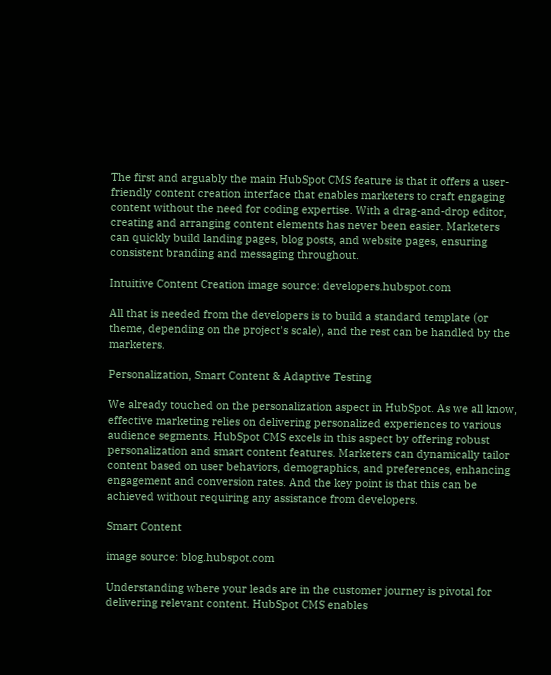The first and arguably the main HubSpot CMS feature is that it offers a user-friendly content creation interface that enables marketers to craft engaging content without the need for coding expertise. With a drag-and-drop editor, creating and arranging content elements has never been easier. Marketers can quickly build landing pages, blog posts, and website pages, ensuring consistent branding and messaging throughout.

Intuitive Content Creation image source: developers.hubspot.com

All that is needed from the developers is to build a standard template (or theme, depending on the project's scale), and the rest can be handled by the marketers.

Personalization, Smart Content & Adaptive Testing

We already touched on the personalization aspect in HubSpot. As we all know, effective marketing relies on delivering personalized experiences to various audience segments. HubSpot CMS excels in this aspect by offering robust personalization and smart content features. Marketers can dynamically tailor content based on user behaviors, demographics, and preferences, enhancing engagement and conversion rates. And the key point is that this can be achieved without requiring any assistance from developers.

Smart Content

image source: blog.hubspot.com

Understanding where your leads are in the customer journey is pivotal for delivering relevant content. HubSpot CMS enables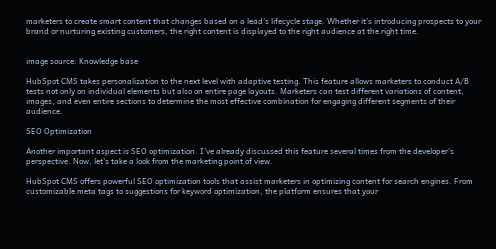marketers to create smart content that changes based on a lead's lifecycle stage. Whether it's introducing prospects to your brand or nurturing existing customers, the right content is displayed to the right audience at the right time.


image source: Knowledge base

HubSpot CMS takes personalization to the next level with adaptive testing. This feature allows marketers to conduct A/B tests not only on individual elements but also on entire page layouts. Marketers can test different variations of content, images, and even entire sections to determine the most effective combination for engaging different segments of their audience.

SEO Optimization

Another important aspect is SEO optimization. I've already discussed this feature several times from the developer's perspective. Now, let's take a look from the marketing point of view.

HubSpot CMS offers powerful SEO optimization tools that assist marketers in optimizing content for search engines. From customizable meta tags to suggestions for keyword optimization, the platform ensures that your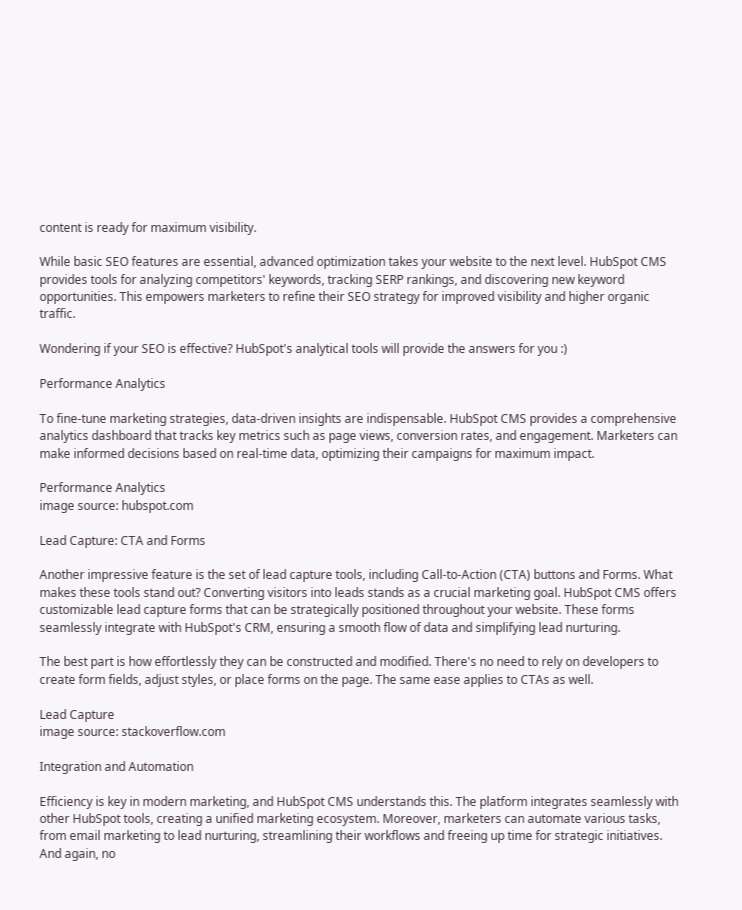content is ready for maximum visibility.

While basic SEO features are essential, advanced optimization takes your website to the next level. HubSpot CMS provides tools for analyzing competitors' keywords, tracking SERP rankings, and discovering new keyword opportunities. This empowers marketers to refine their SEO strategy for improved visibility and higher organic traffic.

Wondering if your SEO is effective? HubSpot's analytical tools will provide the answers for you :)

Performance Analytics

To fine-tune marketing strategies, data-driven insights are indispensable. HubSpot CMS provides a comprehensive analytics dashboard that tracks key metrics such as page views, conversion rates, and engagement. Marketers can make informed decisions based on real-time data, optimizing their campaigns for maximum impact.

Performance Analytics
image source: hubspot.com

Lead Capture: CTA and Forms

Another impressive feature is the set of lead capture tools, including Call-to-Action (CTA) buttons and Forms. What makes these tools stand out? Converting visitors into leads stands as a crucial marketing goal. HubSpot CMS offers customizable lead capture forms that can be strategically positioned throughout your website. These forms seamlessly integrate with HubSpot's CRM, ensuring a smooth flow of data and simplifying lead nurturing.

The best part is how effortlessly they can be constructed and modified. There's no need to rely on developers to create form fields, adjust styles, or place forms on the page. The same ease applies to CTAs as well.

Lead Capture
image source: stackoverflow.com

Integration and Automation

Efficiency is key in modern marketing, and HubSpot CMS understands this. The platform integrates seamlessly with other HubSpot tools, creating a unified marketing ecosystem. Moreover, marketers can automate various tasks, from email marketing to lead nurturing, streamlining their workflows and freeing up time for strategic initiatives. And again, no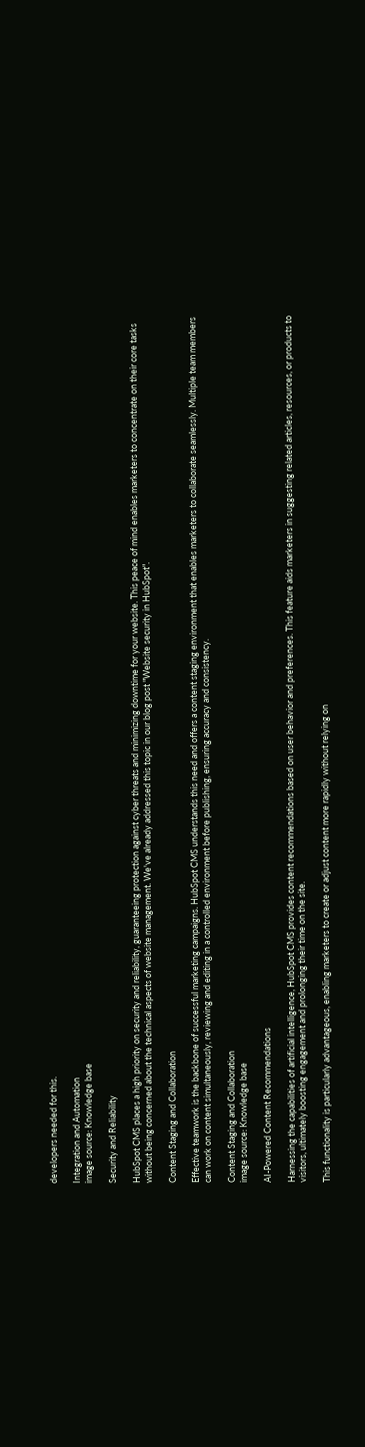developers needed for this.

Integration and Automation
image source: Knowledge base

Security and Reliability

HubSpot CMS places a high priority on security and reliability, guaranteeing protection against cyber threats and minimizing downtime for your website. This peace of mind enables marketers to concentrate on their core tasks without being concerned about the technical aspects of website management. We've already addressed this topic in our blog post "Website security in HubSpot".

Content Staging and Collaboration

Effective teamwork is the backbone of successful marketing campaigns. HubSpot CMS understands this need and offers a content staging environment that enables marketers to collaborate seamlessly. Multiple team members can work on content simultaneously, reviewing and editing in a controlled environment before publishing, ensuring accuracy and consistency.

Content Staging and Collaboration
image source: Knowledge base

AI-Powered Content Recommendations

Harnessing the capabilities of artificial intelligence, HubSpot CMS provides content recommendations based on user behavior and preferences. This feature aids marketers in suggesting related articles, resources, or products to visitors, ultimately boosting engagement and prolonging their time on the site.

This functionality is particularly advantageous, enabling marketers to create or adjust content more rapidly without relying on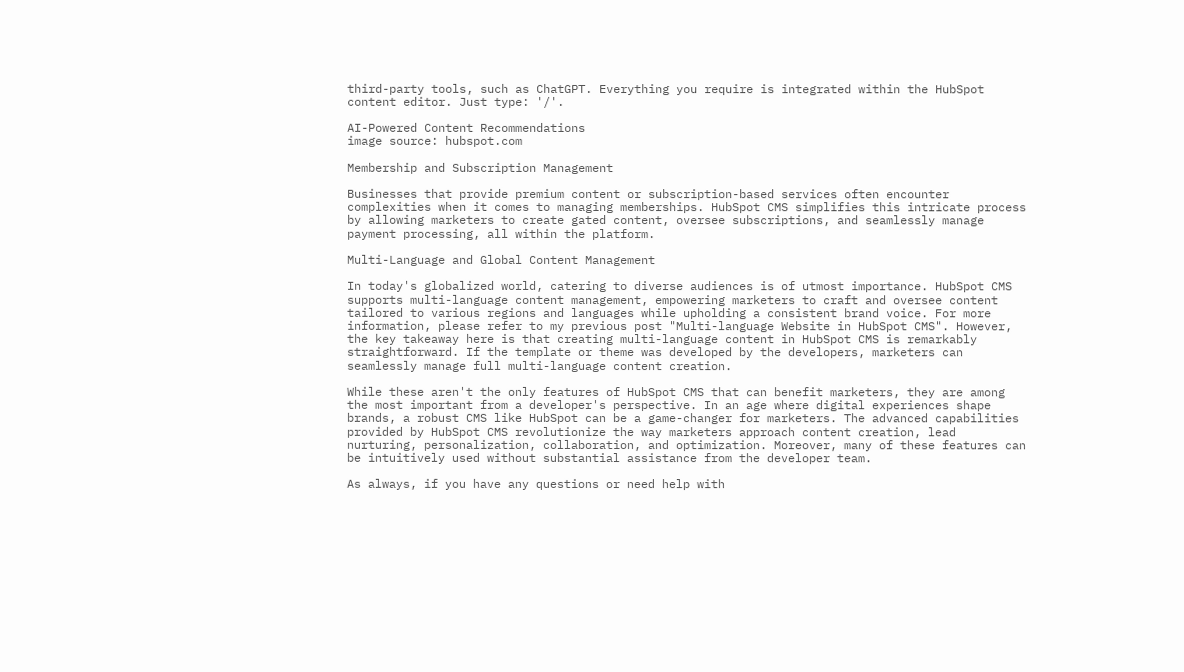third-party tools, such as ChatGPT. Everything you require is integrated within the HubSpot content editor. Just type: '/'.

AI-Powered Content Recommendations
image source: hubspot.com

Membership and Subscription Management

Businesses that provide premium content or subscription-based services often encounter complexities when it comes to managing memberships. HubSpot CMS simplifies this intricate process by allowing marketers to create gated content, oversee subscriptions, and seamlessly manage payment processing, all within the platform.

Multi-Language and Global Content Management

In today's globalized world, catering to diverse audiences is of utmost importance. HubSpot CMS supports multi-language content management, empowering marketers to craft and oversee content tailored to various regions and languages while upholding a consistent brand voice. For more information, please refer to my previous post "Multi-language Website in HubSpot CMS". However, the key takeaway here is that creating multi-language content in HubSpot CMS is remarkably straightforward. If the template or theme was developed by the developers, marketers can seamlessly manage full multi-language content creation.

While these aren't the only features of HubSpot CMS that can benefit marketers, they are among the most important from a developer's perspective. In an age where digital experiences shape brands, a robust CMS like HubSpot can be a game-changer for marketers. The advanced capabilities provided by HubSpot CMS revolutionize the way marketers approach content creation, lead nurturing, personalization, collaboration, and optimization. Moreover, many of these features can be intuitively used without substantial assistance from the developer team.

As always, if you have any questions or need help with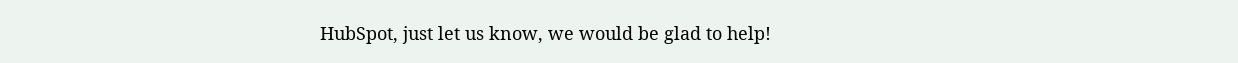HubSpot, just let us know, we would be glad to help!